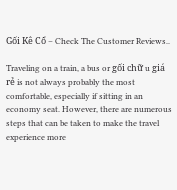Gối Kê Cổ – Check The Customer Reviews..

Traveling on a train, a bus or gối chữ u giá rẻ is not always probably the most comfortable, especially if sitting in an economy seat. However, there are numerous steps that can be taken to make the travel experience more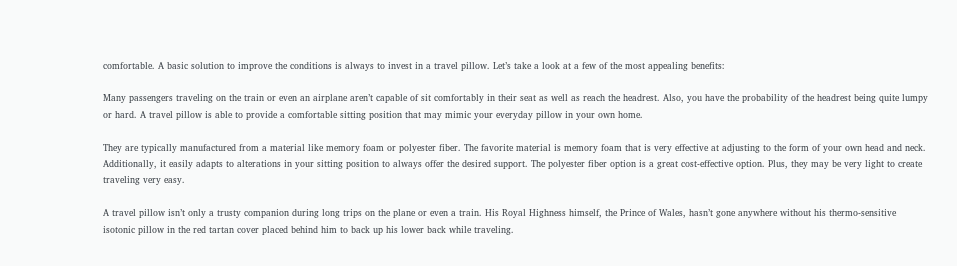comfortable. A basic solution to improve the conditions is always to invest in a travel pillow. Let’s take a look at a few of the most appealing benefits:

Many passengers traveling on the train or even an airplane aren’t capable of sit comfortably in their seat as well as reach the headrest. Also, you have the probability of the headrest being quite lumpy or hard. A travel pillow is able to provide a comfortable sitting position that may mimic your everyday pillow in your own home.

They are typically manufactured from a material like memory foam or polyester fiber. The favorite material is memory foam that is very effective at adjusting to the form of your own head and neck. Additionally, it easily adapts to alterations in your sitting position to always offer the desired support. The polyester fiber option is a great cost-effective option. Plus, they may be very light to create traveling very easy.

A travel pillow isn’t only a trusty companion during long trips on the plane or even a train. His Royal Highness himself, the Prince of Wales, hasn’t gone anywhere without his thermo-sensitive isotonic pillow in the red tartan cover placed behind him to back up his lower back while traveling.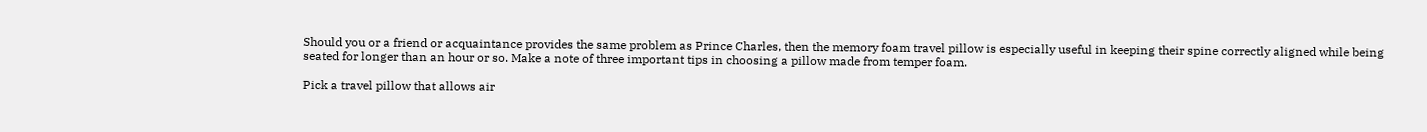Should you or a friend or acquaintance provides the same problem as Prince Charles, then the memory foam travel pillow is especially useful in keeping their spine correctly aligned while being seated for longer than an hour or so. Make a note of three important tips in choosing a pillow made from temper foam.

Pick a travel pillow that allows air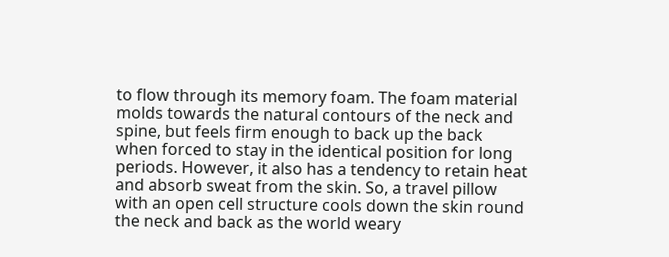to flow through its memory foam. The foam material molds towards the natural contours of the neck and spine, but feels firm enough to back up the back when forced to stay in the identical position for long periods. However, it also has a tendency to retain heat and absorb sweat from the skin. So, a travel pillow with an open cell structure cools down the skin round the neck and back as the world weary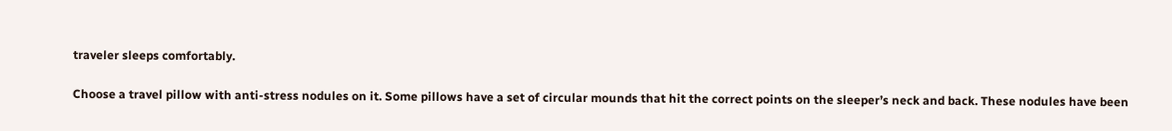traveler sleeps comfortably.

Choose a travel pillow with anti-stress nodules on it. Some pillows have a set of circular mounds that hit the correct points on the sleeper’s neck and back. These nodules have been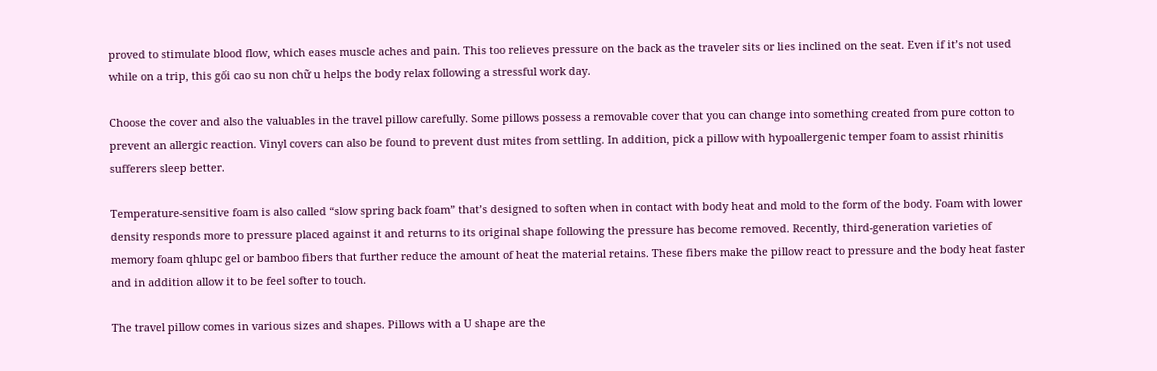proved to stimulate blood flow, which eases muscle aches and pain. This too relieves pressure on the back as the traveler sits or lies inclined on the seat. Even if it’s not used while on a trip, this gối cao su non chữ u helps the body relax following a stressful work day.

Choose the cover and also the valuables in the travel pillow carefully. Some pillows possess a removable cover that you can change into something created from pure cotton to prevent an allergic reaction. Vinyl covers can also be found to prevent dust mites from settling. In addition, pick a pillow with hypoallergenic temper foam to assist rhinitis sufferers sleep better.

Temperature-sensitive foam is also called “slow spring back foam” that’s designed to soften when in contact with body heat and mold to the form of the body. Foam with lower density responds more to pressure placed against it and returns to its original shape following the pressure has become removed. Recently, third-generation varieties of memory foam qhlupc gel or bamboo fibers that further reduce the amount of heat the material retains. These fibers make the pillow react to pressure and the body heat faster and in addition allow it to be feel softer to touch.

The travel pillow comes in various sizes and shapes. Pillows with a U shape are the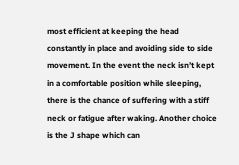most efficient at keeping the head constantly in place and avoiding side to side movement. In the event the neck isn’t kept in a comfortable position while sleeping, there is the chance of suffering with a stiff neck or fatigue after waking. Another choice is the J shape which can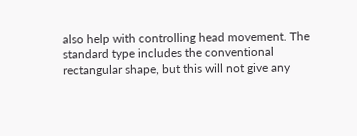also help with controlling head movement. The standard type includes the conventional rectangular shape, but this will not give any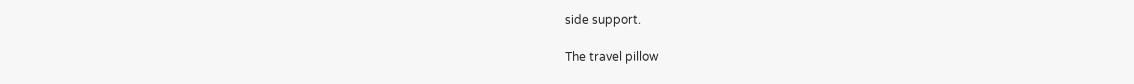side support.

The travel pillow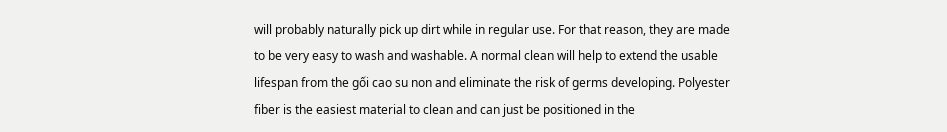will probably naturally pick up dirt while in regular use. For that reason, they are made to be very easy to wash and washable. A normal clean will help to extend the usable lifespan from the gối cao su non and eliminate the risk of germs developing. Polyester fiber is the easiest material to clean and can just be positioned in the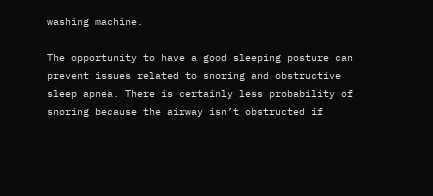washing machine.

The opportunity to have a good sleeping posture can prevent issues related to snoring and obstructive sleep apnea. There is certainly less probability of snoring because the airway isn’t obstructed if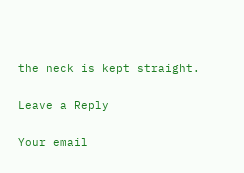the neck is kept straight.

Leave a Reply

Your email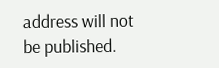address will not be published.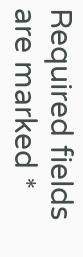Required fields are marked *